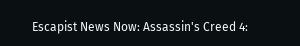Escapist News Now: Assassin's Creed 4: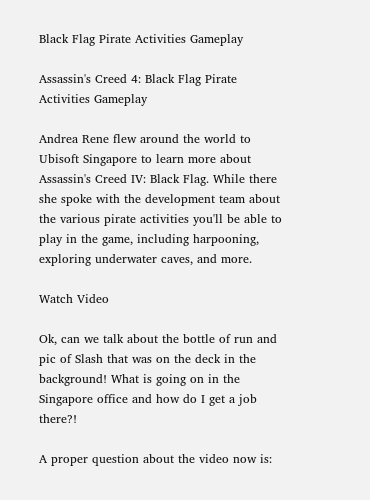Black Flag Pirate Activities Gameplay

Assassin's Creed 4: Black Flag Pirate Activities Gameplay

Andrea Rene flew around the world to Ubisoft Singapore to learn more about Assassin's Creed IV: Black Flag. While there she spoke with the development team about the various pirate activities you'll be able to play in the game, including harpooning, exploring underwater caves, and more.

Watch Video

Ok, can we talk about the bottle of run and pic of Slash that was on the deck in the background! What is going on in the Singapore office and how do I get a job there?!

A proper question about the video now is: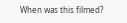When was this filmed?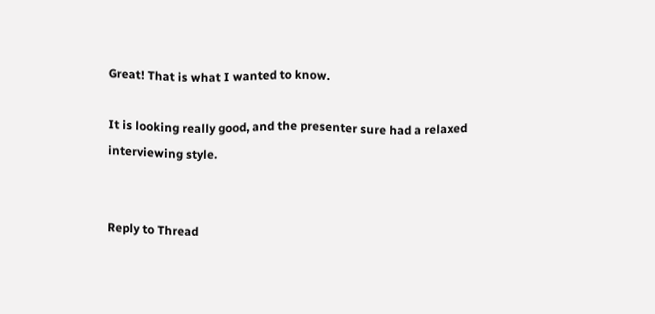Great! That is what I wanted to know.

It is looking really good, and the presenter sure had a relaxed interviewing style.


Reply to Thread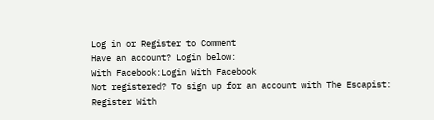Log in or Register to Comment
Have an account? Login below:
With Facebook:Login With Facebook
Not registered? To sign up for an account with The Escapist:
Register With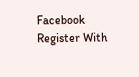Facebook
Register With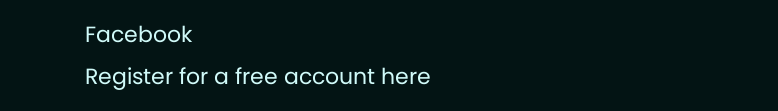Facebook
Register for a free account here